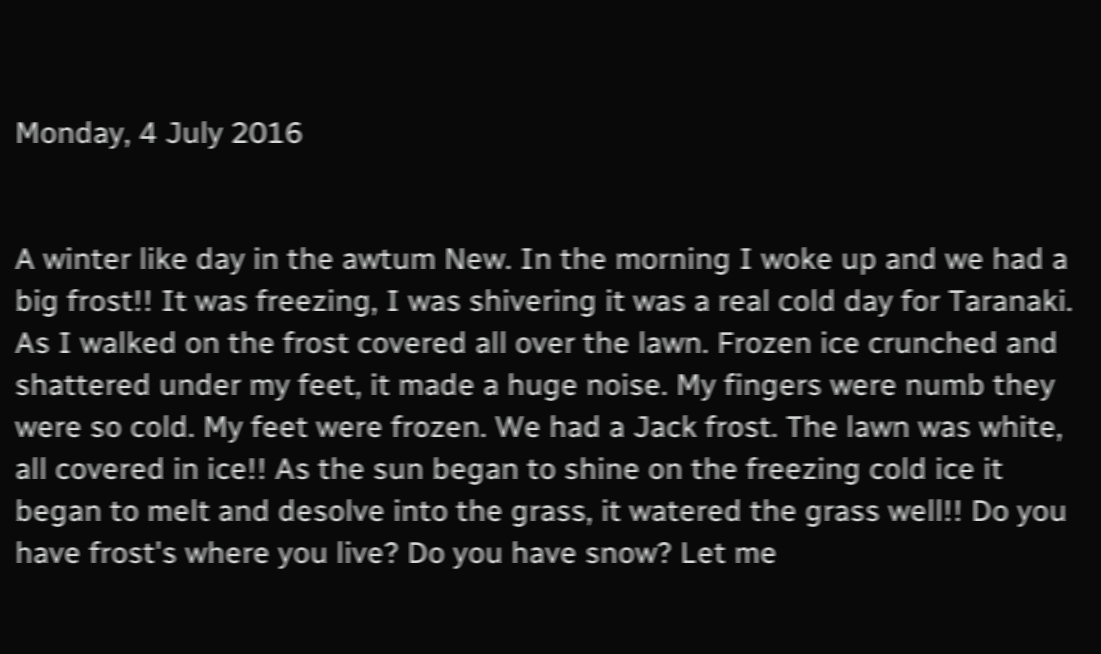Monday, 4 July 2016


A winter like day in the awtum New. In the morning I woke up and we had a big frost!! It was freezing, I was shivering it was a real cold day for Taranaki. As I walked on the frost covered all over the lawn. Frozen ice crunched and shattered under my feet, it made a huge noise. My fingers were numb they were so cold. My feet were frozen. We had a Jack frost. The lawn was white, all covered in ice!! As the sun began to shine on the freezing cold ice it began to melt and desolve into the grass, it watered the grass well!! Do you have frost's where you live? Do you have snow? Let me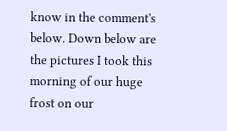know in the comment's below. Down below are the pictures I took this morning of our huge frost on our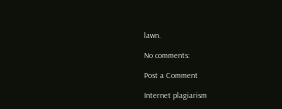lawn.

No comments:

Post a Comment

Internet plagiarism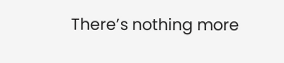There’s nothing more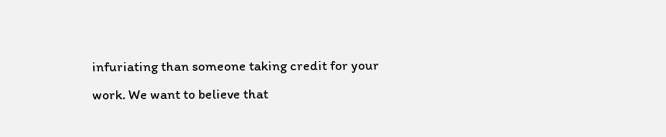infuriating than someone taking credit for your work. We want to believe that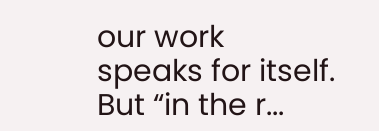our work speaks for itself. But “in the r...